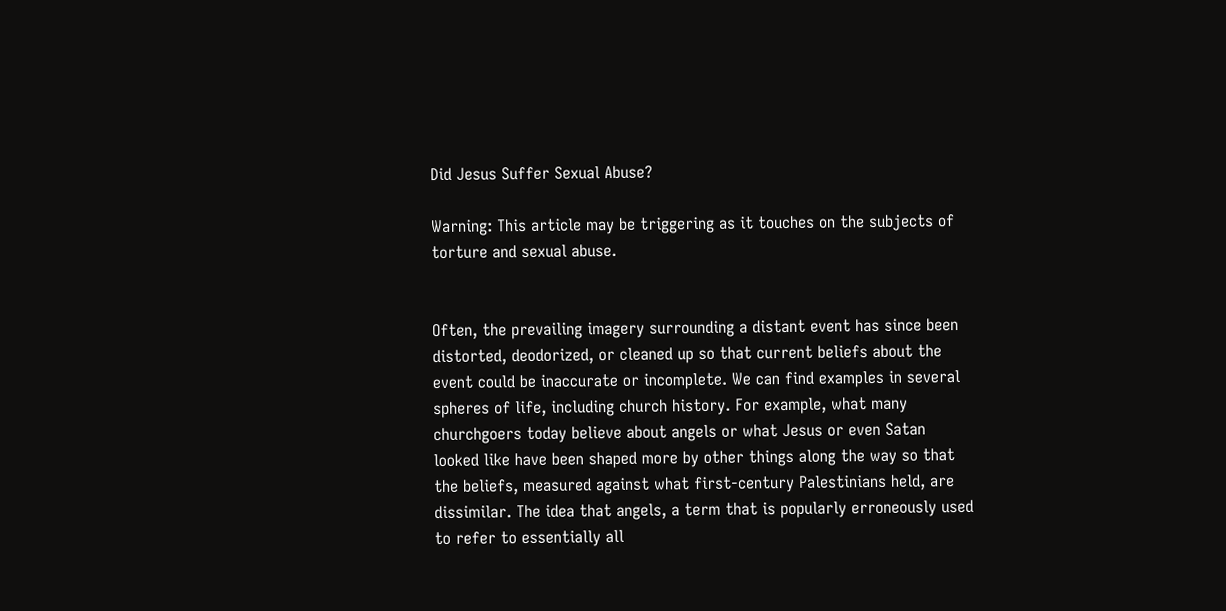Did Jesus Suffer Sexual Abuse?

Warning: This article may be triggering as it touches on the subjects of torture and sexual abuse.


Often, the prevailing imagery surrounding a distant event has since been distorted, deodorized, or cleaned up so that current beliefs about the event could be inaccurate or incomplete. We can find examples in several spheres of life, including church history. For example, what many churchgoers today believe about angels or what Jesus or even Satan looked like have been shaped more by other things along the way so that the beliefs, measured against what first-century Palestinians held, are dissimilar. The idea that angels, a term that is popularly erroneously used to refer to essentially all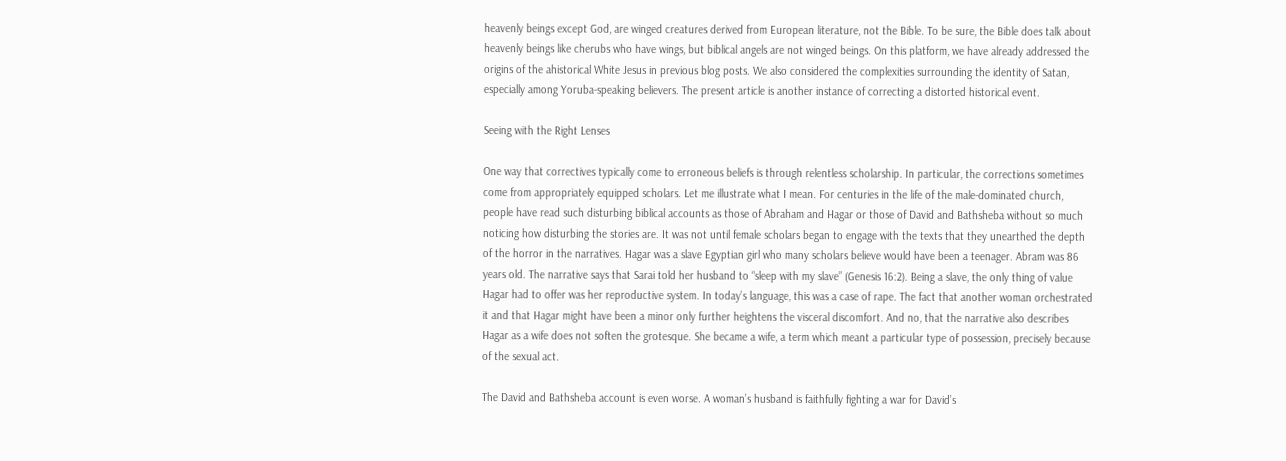heavenly beings except God, are winged creatures derived from European literature, not the Bible. To be sure, the Bible does talk about heavenly beings like cherubs who have wings, but biblical angels are not winged beings. On this platform, we have already addressed the origins of the ahistorical White Jesus in previous blog posts. We also considered the complexities surrounding the identity of Satan, especially among Yoruba-speaking believers. The present article is another instance of correcting a distorted historical event.

Seeing with the Right Lenses

One way that correctives typically come to erroneous beliefs is through relentless scholarship. In particular, the corrections sometimes come from appropriately equipped scholars. Let me illustrate what I mean. For centuries in the life of the male-dominated church, people have read such disturbing biblical accounts as those of Abraham and Hagar or those of David and Bathsheba without so much noticing how disturbing the stories are. It was not until female scholars began to engage with the texts that they unearthed the depth of the horror in the narratives. Hagar was a slave Egyptian girl who many scholars believe would have been a teenager. Abram was 86 years old. The narrative says that Sarai told her husband to “sleep with my slave” (Genesis 16:2). Being a slave, the only thing of value Hagar had to offer was her reproductive system. In today’s language, this was a case of rape. The fact that another woman orchestrated it and that Hagar might have been a minor only further heightens the visceral discomfort. And no, that the narrative also describes Hagar as a wife does not soften the grotesque. She became a wife, a term which meant a particular type of possession, precisely because of the sexual act.

The David and Bathsheba account is even worse. A woman’s husband is faithfully fighting a war for David’s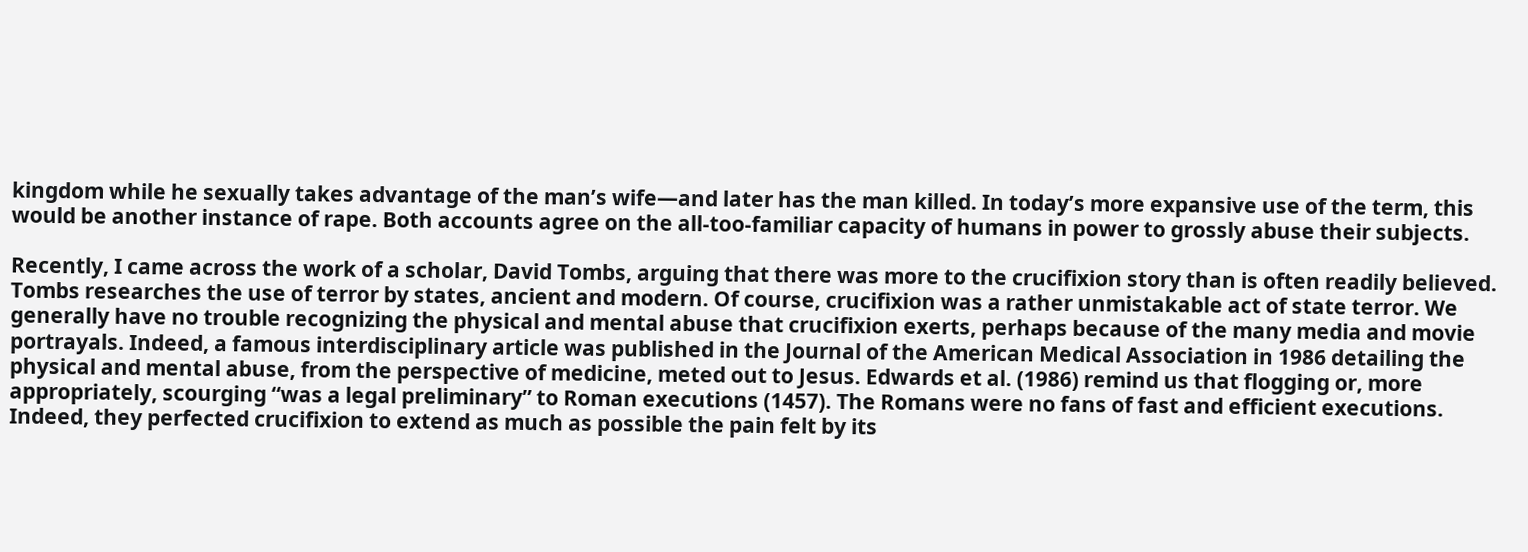kingdom while he sexually takes advantage of the man’s wife—and later has the man killed. In today’s more expansive use of the term, this would be another instance of rape. Both accounts agree on the all-too-familiar capacity of humans in power to grossly abuse their subjects.

Recently, I came across the work of a scholar, David Tombs, arguing that there was more to the crucifixion story than is often readily believed. Tombs researches the use of terror by states, ancient and modern. Of course, crucifixion was a rather unmistakable act of state terror. We generally have no trouble recognizing the physical and mental abuse that crucifixion exerts, perhaps because of the many media and movie portrayals. Indeed, a famous interdisciplinary article was published in the Journal of the American Medical Association in 1986 detailing the physical and mental abuse, from the perspective of medicine, meted out to Jesus. Edwards et al. (1986) remind us that flogging or, more appropriately, scourging “was a legal preliminary” to Roman executions (1457). The Romans were no fans of fast and efficient executions. Indeed, they perfected crucifixion to extend as much as possible the pain felt by its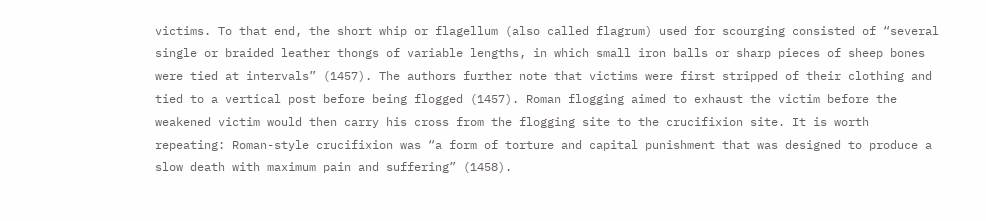victims. To that end, the short whip or flagellum (also called flagrum) used for scourging consisted of “several single or braided leather thongs of variable lengths, in which small iron balls or sharp pieces of sheep bones were tied at intervals” (1457). The authors further note that victims were first stripped of their clothing and tied to a vertical post before being flogged (1457). Roman flogging aimed to exhaust the victim before the weakened victim would then carry his cross from the flogging site to the crucifixion site. It is worth repeating: Roman-style crucifixion was “a form of torture and capital punishment that was designed to produce a slow death with maximum pain and suffering” (1458).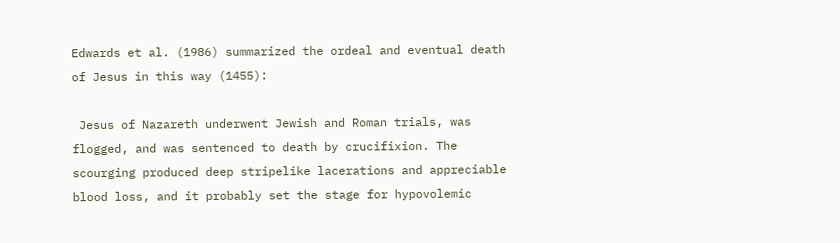Edwards et al. (1986) summarized the ordeal and eventual death of Jesus in this way (1455):

 Jesus of Nazareth underwent Jewish and Roman trials, was flogged, and was sentenced to death by crucifixion. The scourging produced deep stripelike lacerations and appreciable blood loss, and it probably set the stage for hypovolemic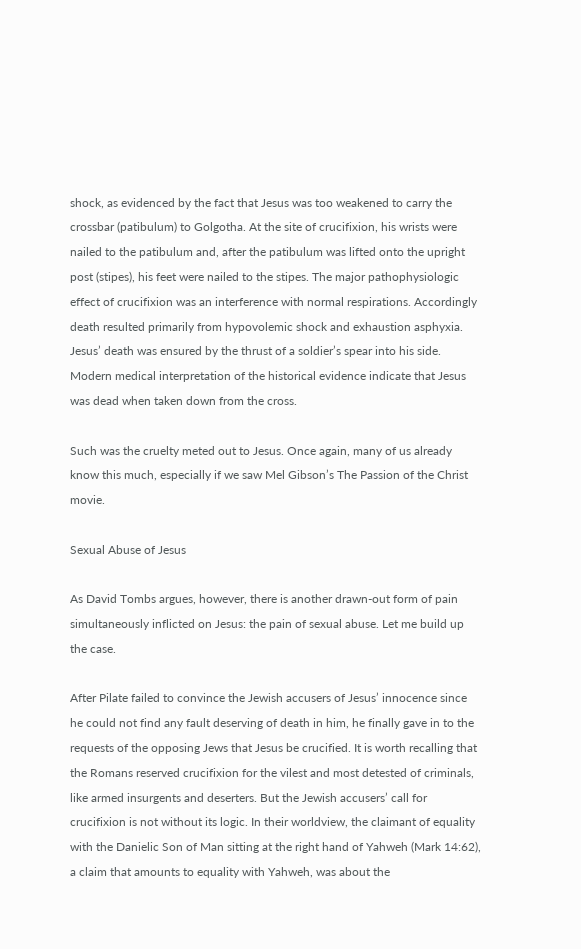shock, as evidenced by the fact that Jesus was too weakened to carry the crossbar (patibulum) to Golgotha. At the site of crucifixion, his wrists were nailed to the patibulum and, after the patibulum was lifted onto the upright post (stipes), his feet were nailed to the stipes. The major pathophysiologic effect of crucifixion was an interference with normal respirations. Accordingly death resulted primarily from hypovolemic shock and exhaustion asphyxia. Jesus’ death was ensured by the thrust of a soldier’s spear into his side. Modern medical interpretation of the historical evidence indicate that Jesus was dead when taken down from the cross.

Such was the cruelty meted out to Jesus. Once again, many of us already know this much, especially if we saw Mel Gibson’s The Passion of the Christ movie.

Sexual Abuse of Jesus

As David Tombs argues, however, there is another drawn-out form of pain simultaneously inflicted on Jesus: the pain of sexual abuse. Let me build up the case.

After Pilate failed to convince the Jewish accusers of Jesus’ innocence since he could not find any fault deserving of death in him, he finally gave in to the requests of the opposing Jews that Jesus be crucified. It is worth recalling that the Romans reserved crucifixion for the vilest and most detested of criminals, like armed insurgents and deserters. But the Jewish accusers’ call for crucifixion is not without its logic. In their worldview, the claimant of equality with the Danielic Son of Man sitting at the right hand of Yahweh (Mark 14:62), a claim that amounts to equality with Yahweh, was about the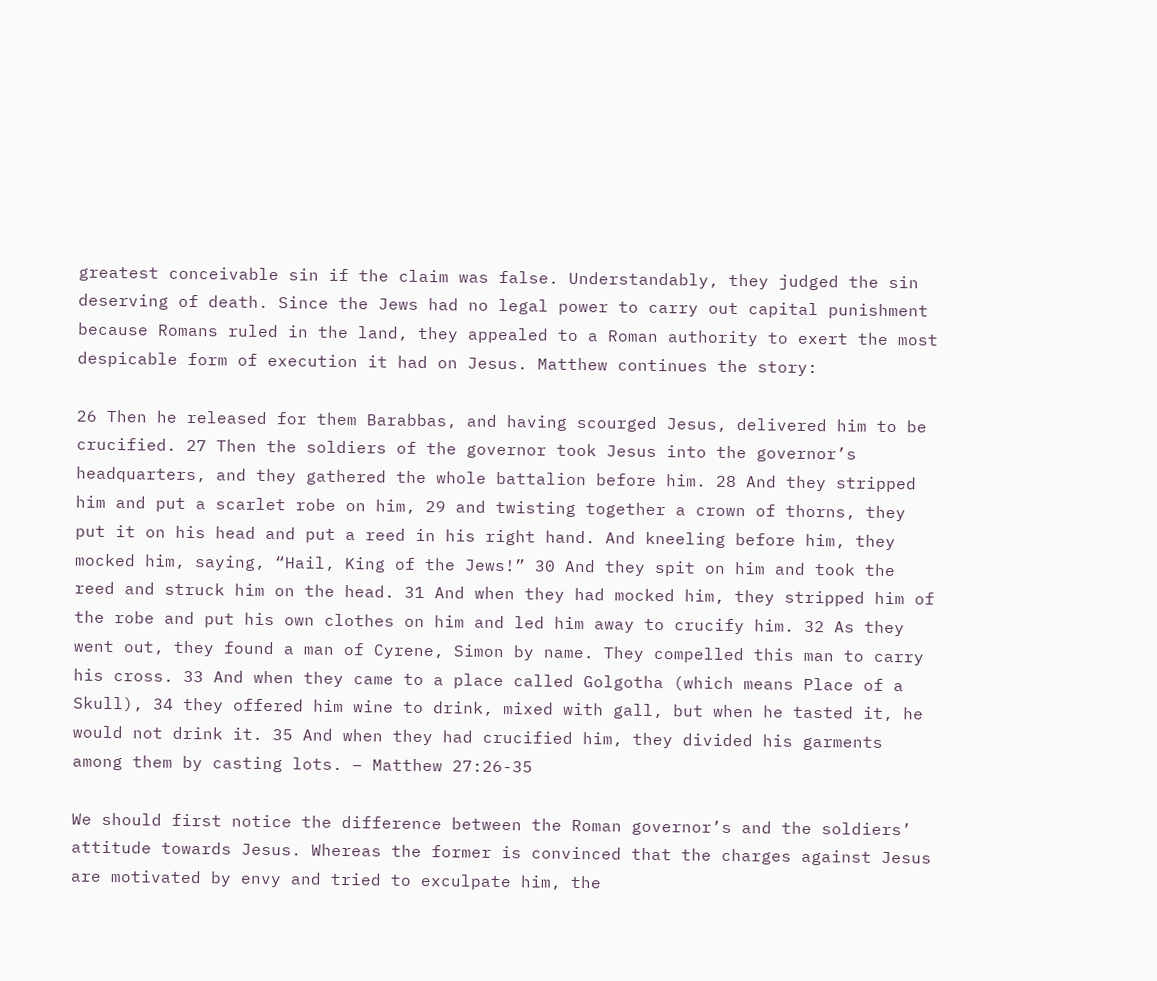greatest conceivable sin if the claim was false. Understandably, they judged the sin deserving of death. Since the Jews had no legal power to carry out capital punishment because Romans ruled in the land, they appealed to a Roman authority to exert the most despicable form of execution it had on Jesus. Matthew continues the story:

26 Then he released for them Barabbas, and having scourged Jesus, delivered him to be crucified. 27 Then the soldiers of the governor took Jesus into the governor’s headquarters, and they gathered the whole battalion before him. 28 And they stripped him and put a scarlet robe on him, 29 and twisting together a crown of thorns, they put it on his head and put a reed in his right hand. And kneeling before him, they mocked him, saying, “Hail, King of the Jews!” 30 And they spit on him and took the reed and struck him on the head. 31 And when they had mocked him, they stripped him of the robe and put his own clothes on him and led him away to crucify him. 32 As they went out, they found a man of Cyrene, Simon by name. They compelled this man to carry his cross. 33 And when they came to a place called Golgotha (which means Place of a Skull), 34 they offered him wine to drink, mixed with gall, but when he tasted it, he would not drink it. 35 And when they had crucified him, they divided his garments among them by casting lots. – Matthew 27:26-35

We should first notice the difference between the Roman governor’s and the soldiers’ attitude towards Jesus. Whereas the former is convinced that the charges against Jesus are motivated by envy and tried to exculpate him, the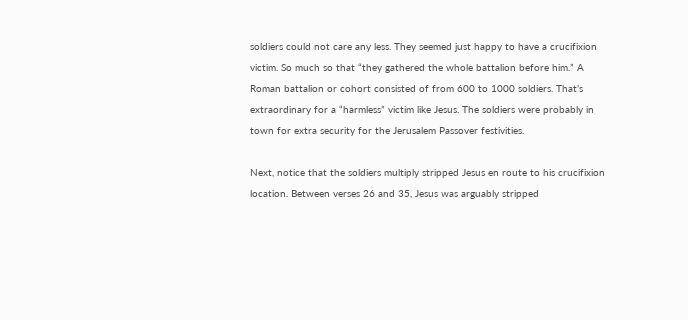soldiers could not care any less. They seemed just happy to have a crucifixion victim. So much so that “they gathered the whole battalion before him.” A Roman battalion or cohort consisted of from 600 to 1000 soldiers. That’s extraordinary for a “harmless” victim like Jesus. The soldiers were probably in town for extra security for the Jerusalem Passover festivities.

Next, notice that the soldiers multiply stripped Jesus en route to his crucifixion location. Between verses 26 and 35, Jesus was arguably stripped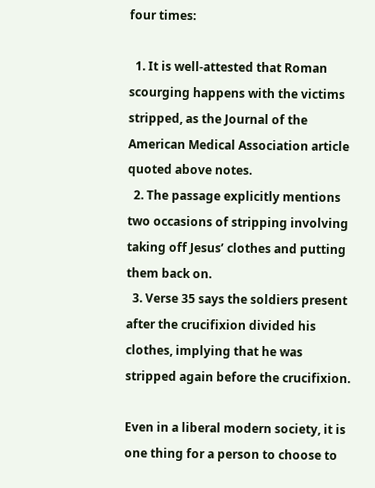four times:

  1. It is well-attested that Roman scourging happens with the victims stripped, as the Journal of the American Medical Association article quoted above notes.
  2. The passage explicitly mentions two occasions of stripping involving taking off Jesus’ clothes and putting them back on.
  3. Verse 35 says the soldiers present after the crucifixion divided his clothes, implying that he was stripped again before the crucifixion.

Even in a liberal modern society, it is one thing for a person to choose to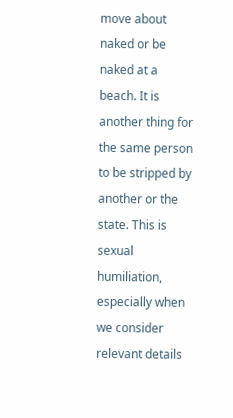move about naked or be naked at a beach. It is another thing for the same person to be stripped by another or the state. This is sexual humiliation, especially when we consider relevant details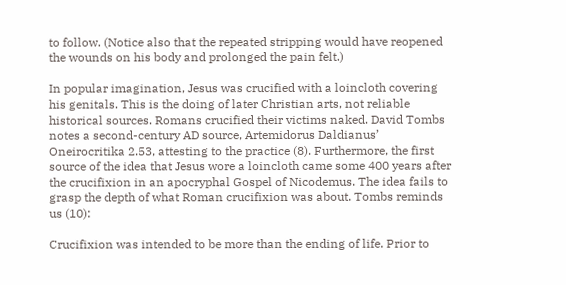to follow. (Notice also that the repeated stripping would have reopened the wounds on his body and prolonged the pain felt.)

In popular imagination, Jesus was crucified with a loincloth covering his genitals. This is the doing of later Christian arts, not reliable historical sources. Romans crucified their victims naked. David Tombs notes a second-century AD source, Artemidorus Daldianus’ Oneirocritika 2.53, attesting to the practice (8). Furthermore, the first source of the idea that Jesus wore a loincloth came some 400 years after the crucifixion in an apocryphal Gospel of Nicodemus. The idea fails to grasp the depth of what Roman crucifixion was about. Tombs reminds us (10):

Crucifixion was intended to be more than the ending of life. Prior to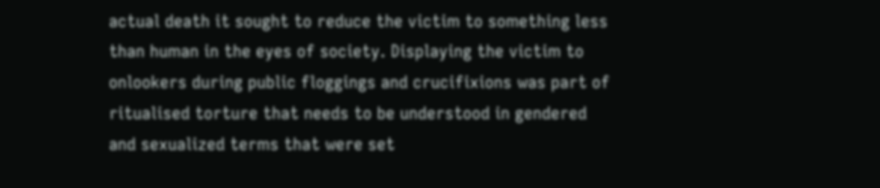actual death it sought to reduce the victim to something less than human in the eyes of society. Displaying the victim to onlookers during public floggings and crucifixions was part of ritualised torture that needs to be understood in gendered and sexualized terms that were set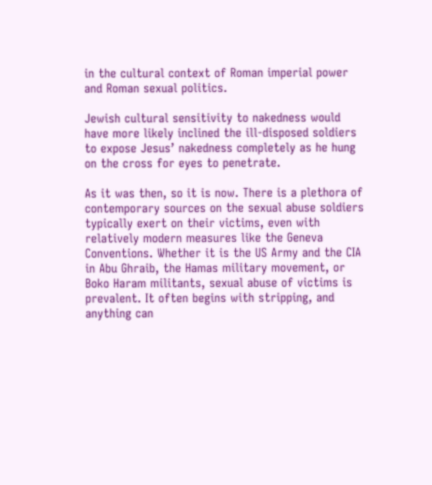in the cultural context of Roman imperial power and Roman sexual politics.

Jewish cultural sensitivity to nakedness would have more likely inclined the ill-disposed soldiers to expose Jesus’ nakedness completely as he hung on the cross for eyes to penetrate.

As it was then, so it is now. There is a plethora of contemporary sources on the sexual abuse soldiers typically exert on their victims, even with relatively modern measures like the Geneva Conventions. Whether it is the US Army and the CIA in Abu Ghraib, the Hamas military movement, or Boko Haram militants, sexual abuse of victims is prevalent. It often begins with stripping, and anything can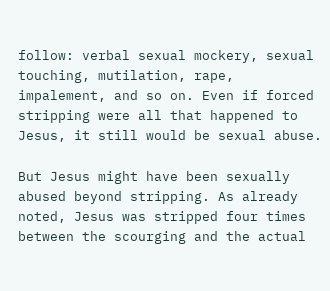follow: verbal sexual mockery, sexual touching, mutilation, rape, impalement, and so on. Even if forced stripping were all that happened to Jesus, it still would be sexual abuse.

But Jesus might have been sexually abused beyond stripping. As already noted, Jesus was stripped four times between the scourging and the actual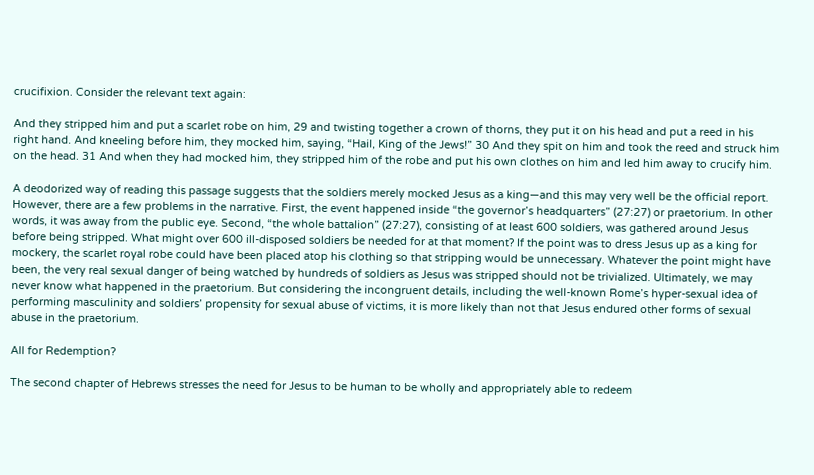crucifixion. Consider the relevant text again:

And they stripped him and put a scarlet robe on him, 29 and twisting together a crown of thorns, they put it on his head and put a reed in his right hand. And kneeling before him, they mocked him, saying, “Hail, King of the Jews!” 30 And they spit on him and took the reed and struck him on the head. 31 And when they had mocked him, they stripped him of the robe and put his own clothes on him and led him away to crucify him.

A deodorized way of reading this passage suggests that the soldiers merely mocked Jesus as a king—and this may very well be the official report. However, there are a few problems in the narrative. First, the event happened inside “the governor’s headquarters” (27:27) or praetorium. In other words, it was away from the public eye. Second, “the whole battalion” (27:27), consisting of at least 600 soldiers, was gathered around Jesus before being stripped. What might over 600 ill-disposed soldiers be needed for at that moment? If the point was to dress Jesus up as a king for mockery, the scarlet royal robe could have been placed atop his clothing so that stripping would be unnecessary. Whatever the point might have been, the very real sexual danger of being watched by hundreds of soldiers as Jesus was stripped should not be trivialized. Ultimately, we may never know what happened in the praetorium. But considering the incongruent details, including the well-known Rome’s hyper-sexual idea of performing masculinity and soldiers’ propensity for sexual abuse of victims, it is more likely than not that Jesus endured other forms of sexual abuse in the praetorium.

All for Redemption?

The second chapter of Hebrews stresses the need for Jesus to be human to be wholly and appropriately able to redeem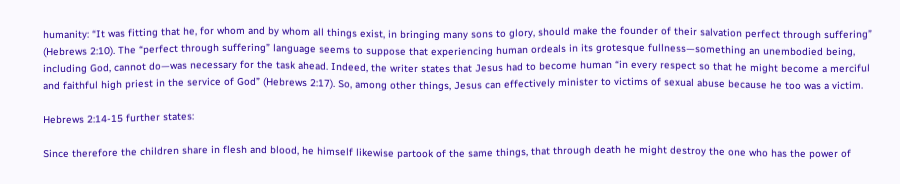humanity: “It was fitting that he, for whom and by whom all things exist, in bringing many sons to glory, should make the founder of their salvation perfect through suffering” (Hebrews 2:10). The “perfect through suffering” language seems to suppose that experiencing human ordeals in its grotesque fullness—something an unembodied being, including God, cannot do—was necessary for the task ahead. Indeed, the writer states that Jesus had to become human “in every respect so that he might become a merciful and faithful high priest in the service of God” (Hebrews 2:17). So, among other things, Jesus can effectively minister to victims of sexual abuse because he too was a victim.

Hebrews 2:14-15 further states:

Since therefore the children share in flesh and blood, he himself likewise partook of the same things, that through death he might destroy the one who has the power of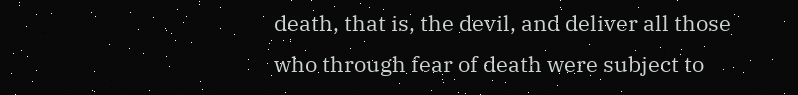death, that is, the devil, and deliver all those who through fear of death were subject to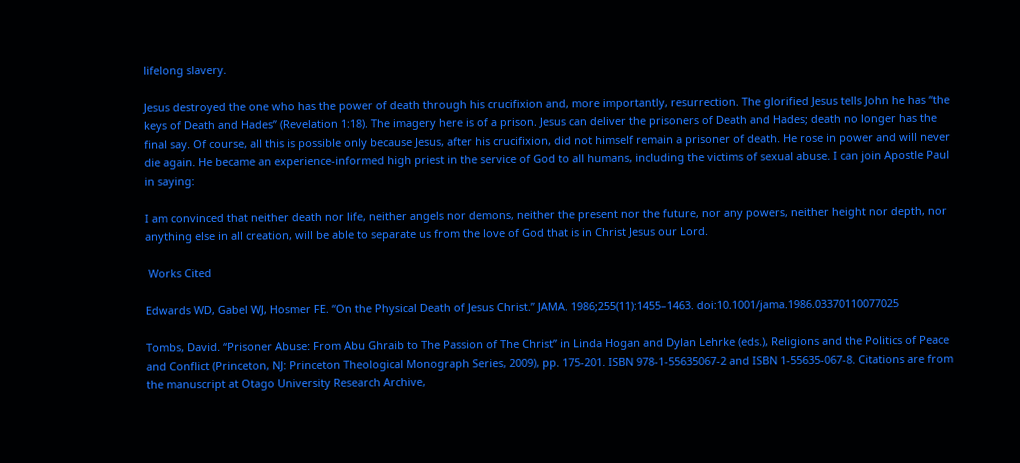lifelong slavery.

Jesus destroyed the one who has the power of death through his crucifixion and, more importantly, resurrection. The glorified Jesus tells John he has “the keys of Death and Hades” (Revelation 1:18). The imagery here is of a prison. Jesus can deliver the prisoners of Death and Hades; death no longer has the final say. Of course, all this is possible only because Jesus, after his crucifixion, did not himself remain a prisoner of death. He rose in power and will never die again. He became an experience-informed high priest in the service of God to all humans, including the victims of sexual abuse. I can join Apostle Paul in saying:

I am convinced that neither death nor life, neither angels nor demons, neither the present nor the future, nor any powers, neither height nor depth, nor anything else in all creation, will be able to separate us from the love of God that is in Christ Jesus our Lord.

 Works Cited

Edwards WD, Gabel WJ, Hosmer FE. “On the Physical Death of Jesus Christ.” JAMA. 1986;255(11):1455–1463. doi:10.1001/jama.1986.03370110077025

Tombs, David. “Prisoner Abuse: From Abu Ghraib to The Passion of The Christ” in Linda Hogan and Dylan Lehrke (eds.), Religions and the Politics of Peace and Conflict (Princeton, NJ: Princeton Theological Monograph Series, 2009), pp. 175-201. ISBN 978-1-55635067-2 and ISBN 1-55635-067-8. Citations are from the manuscript at Otago University Research Archive,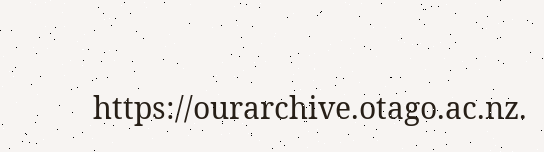https://ourarchive.otago.ac.nz.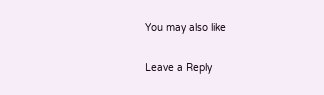You may also like

Leave a Reply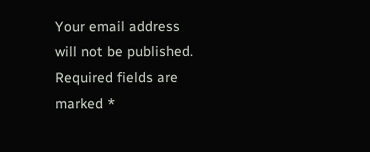Your email address will not be published. Required fields are marked *